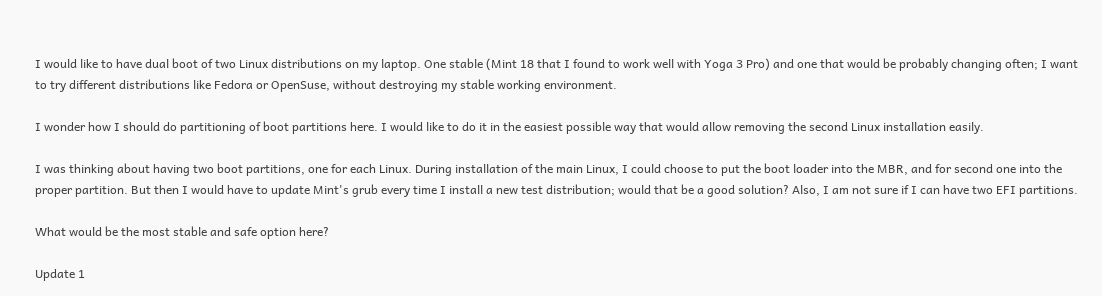I would like to have dual boot of two Linux distributions on my laptop. One stable (Mint 18 that I found to work well with Yoga 3 Pro) and one that would be probably changing often; I want to try different distributions like Fedora or OpenSuse, without destroying my stable working environment.

I wonder how I should do partitioning of boot partitions here. I would like to do it in the easiest possible way that would allow removing the second Linux installation easily.

I was thinking about having two boot partitions, one for each Linux. During installation of the main Linux, I could choose to put the boot loader into the MBR, and for second one into the proper partition. But then I would have to update Mint's grub every time I install a new test distribution; would that be a good solution? Also, I am not sure if I can have two EFI partitions.

What would be the most stable and safe option here?

Update 1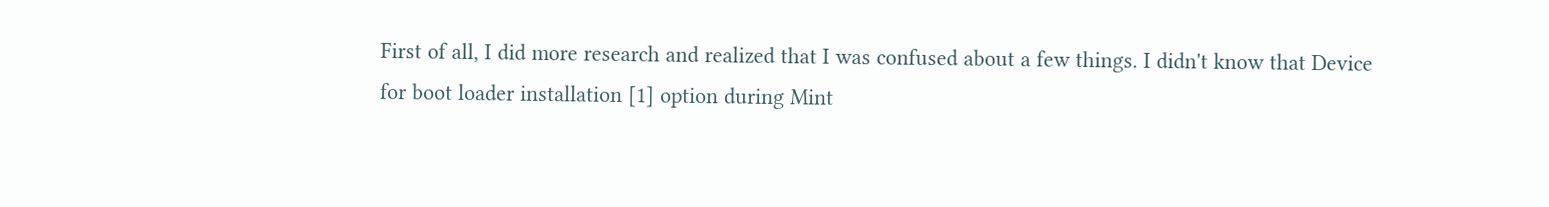First of all, I did more research and realized that I was confused about a few things. I didn't know that Device for boot loader installation [1] option during Mint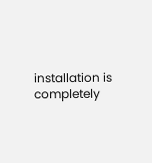installation is completely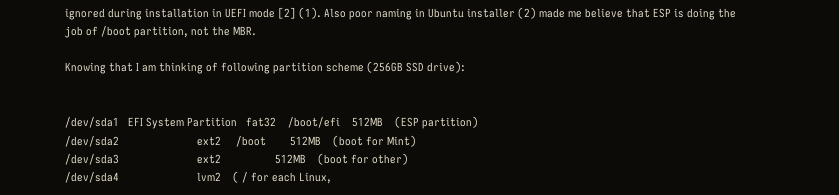ignored during installation in UEFI mode [2] (1). Also poor naming in Ubuntu installer (2) made me believe that ESP is doing the job of /boot partition, not the MBR.

Knowing that I am thinking of following partition scheme (256GB SSD drive):


/dev/sda1   EFI System Partition   fat32    /boot/efi    512MB    (ESP partition)
/dev/sda2                          ext2     /boot        512MB    (boot for Mint)
/dev/sda3                          ext2                  512MB    (boot for other)
/dev/sda4                          lvm2    ( / for each Linux,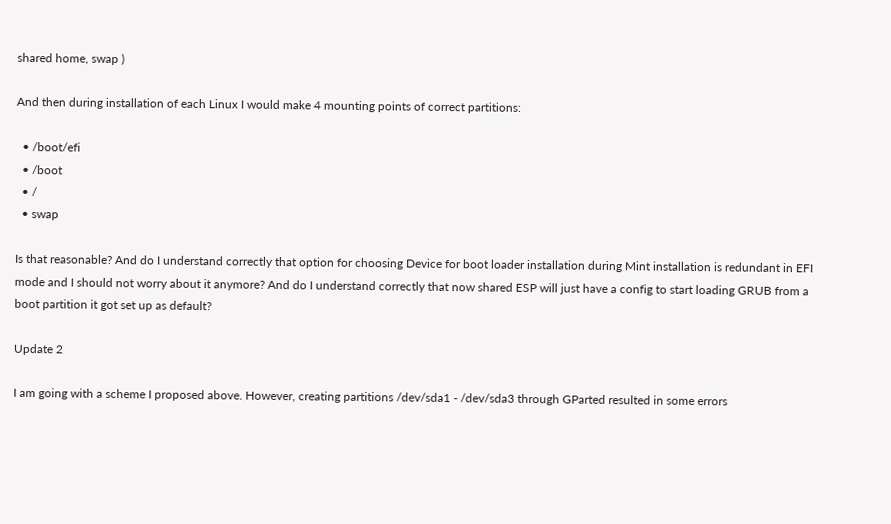shared home, swap )

And then during installation of each Linux I would make 4 mounting points of correct partitions:

  • /boot/efi
  • /boot
  • /
  • swap

Is that reasonable? And do I understand correctly that option for choosing Device for boot loader installation during Mint installation is redundant in EFI mode and I should not worry about it anymore? And do I understand correctly that now shared ESP will just have a config to start loading GRUB from a boot partition it got set up as default?

Update 2

I am going with a scheme I proposed above. However, creating partitions /dev/sda1 - /dev/sda3 through GParted resulted in some errors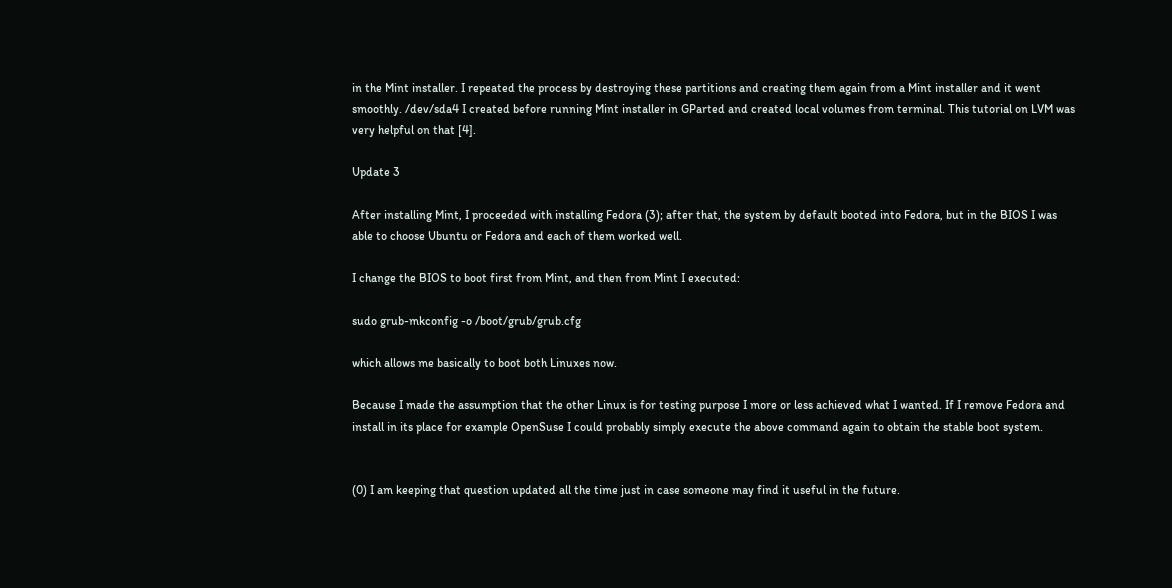in the Mint installer. I repeated the process by destroying these partitions and creating them again from a Mint installer and it went smoothly. /dev/sda4 I created before running Mint installer in GParted and created local volumes from terminal. This tutorial on LVM was very helpful on that [4].

Update 3

After installing Mint, I proceeded with installing Fedora (3); after that, the system by default booted into Fedora, but in the BIOS I was able to choose Ubuntu or Fedora and each of them worked well.

I change the BIOS to boot first from Mint, and then from Mint I executed:

sudo grub-mkconfig -o /boot/grub/grub.cfg

which allows me basically to boot both Linuxes now.

Because I made the assumption that the other Linux is for testing purpose I more or less achieved what I wanted. If I remove Fedora and install in its place for example OpenSuse I could probably simply execute the above command again to obtain the stable boot system.


(0) I am keeping that question updated all the time just in case someone may find it useful in the future.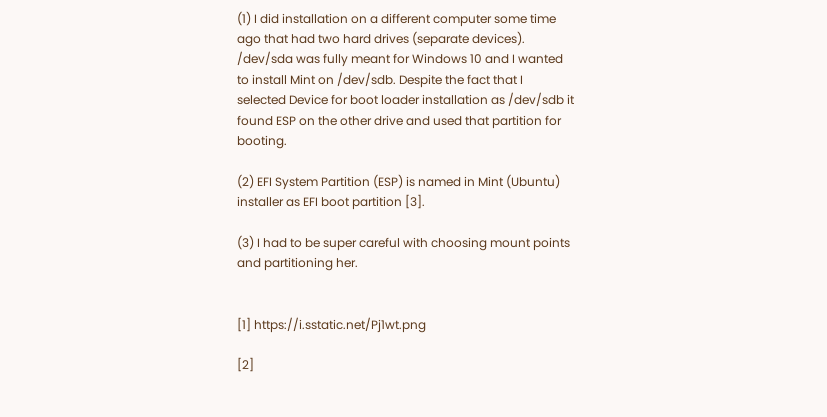(1) I did installation on a different computer some time ago that had two hard drives (separate devices). /dev/sda was fully meant for Windows 10 and I wanted to install Mint on /dev/sdb. Despite the fact that I selected Device for boot loader installation as /dev/sdb it found ESP on the other drive and used that partition for booting.

(2) EFI System Partition (ESP) is named in Mint (Ubuntu) installer as EFI boot partition [3].

(3) I had to be super careful with choosing mount points and partitioning her.


[1] https://i.sstatic.net/Pj1wt.png

[2]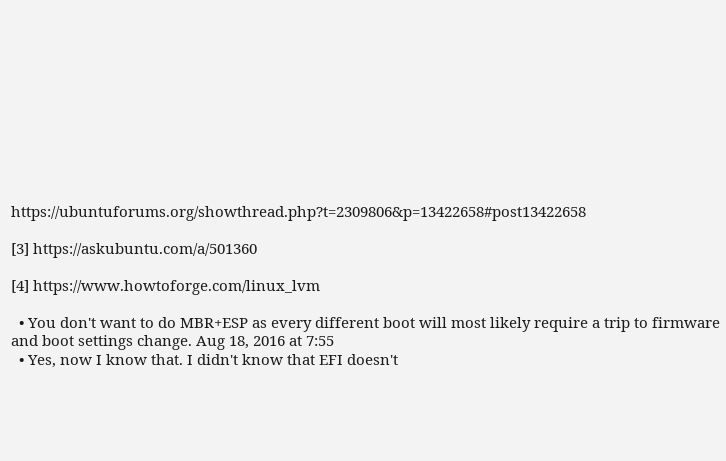https://ubuntuforums.org/showthread.php?t=2309806&p=13422658#post13422658

[3] https://askubuntu.com/a/501360

[4] https://www.howtoforge.com/linux_lvm

  • You don't want to do MBR+ESP as every different boot will most likely require a trip to firmware and boot settings change. Aug 18, 2016 at 7:55
  • Yes, now I know that. I didn't know that EFI doesn't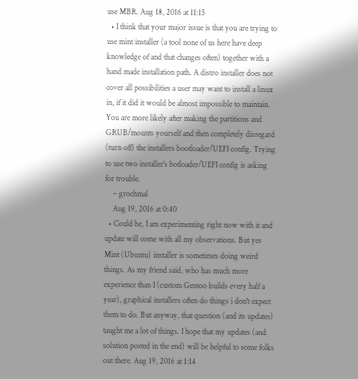use MBR. Aug 18, 2016 at 11:15
  • I think that your major issue is that you are trying to use mint installer (a tool none of us here have deep knowledge of and that changes often) together with a hand made installation path. A distro installer does not cover all possibilities a user may want to install a linux in, if it did it would be almost impossible to maintain. You are more likely after making the partitions and GRUB/mounts yourself and then completely disregard (turn off) the installers bootloader/UEFI config. Trying to use two installer's botloader/UEFI config is asking for trouble.
    – grochmal
    Aug 19, 2016 at 0:40
  • Could be, I am experimenting right now with it and update will come with all my observations. But yes Mint (Ubuntu) installer is sometimes doing weird things. As my friend said, who has much more experience than I (custom Gentoo builds every half a year), graphical installers often do things i don't expect them to do. But anyway, that question (and its updates) taught me a lot of things. I hope that my updates (and solution posted in the end) will be helpful to some folks out there. Aug 19, 2016 at 1:14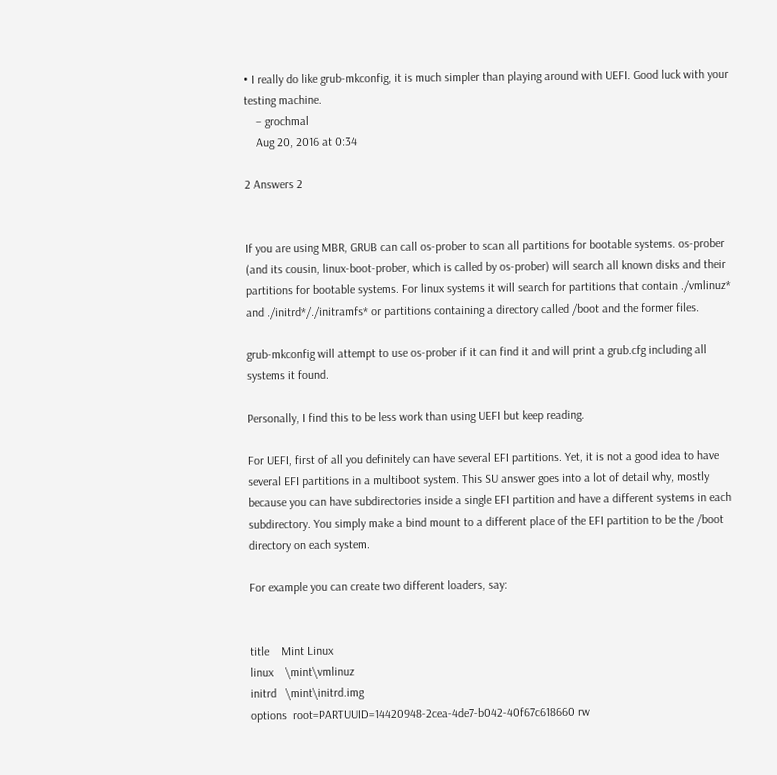• I really do like grub-mkconfig, it is much simpler than playing around with UEFI. Good luck with your testing machine.
    – grochmal
    Aug 20, 2016 at 0:34

2 Answers 2


If you are using MBR, GRUB can call os-prober to scan all partitions for bootable systems. os-prober (and its cousin, linux-boot-prober, which is called by os-prober) will search all known disks and their partitions for bootable systems. For linux systems it will search for partitions that contain ./vmlinuz* and ./initrd*/./initramfs* or partitions containing a directory called /boot and the former files.

grub-mkconfig will attempt to use os-prober if it can find it and will print a grub.cfg including all systems it found.

Personally, I find this to be less work than using UEFI but keep reading.

For UEFI, first of all you definitely can have several EFI partitions. Yet, it is not a good idea to have several EFI partitions in a multiboot system. This SU answer goes into a lot of detail why, mostly because you can have subdirectories inside a single EFI partition and have a different systems in each subdirectory. You simply make a bind mount to a different place of the EFI partition to be the /boot directory on each system.

For example you can create two different loaders, say:


title    Mint Linux
linux    \mint\vmlinuz
initrd   \mint\initrd.img
options  root=PARTUUID=14420948-2cea-4de7-b042-40f67c618660 rw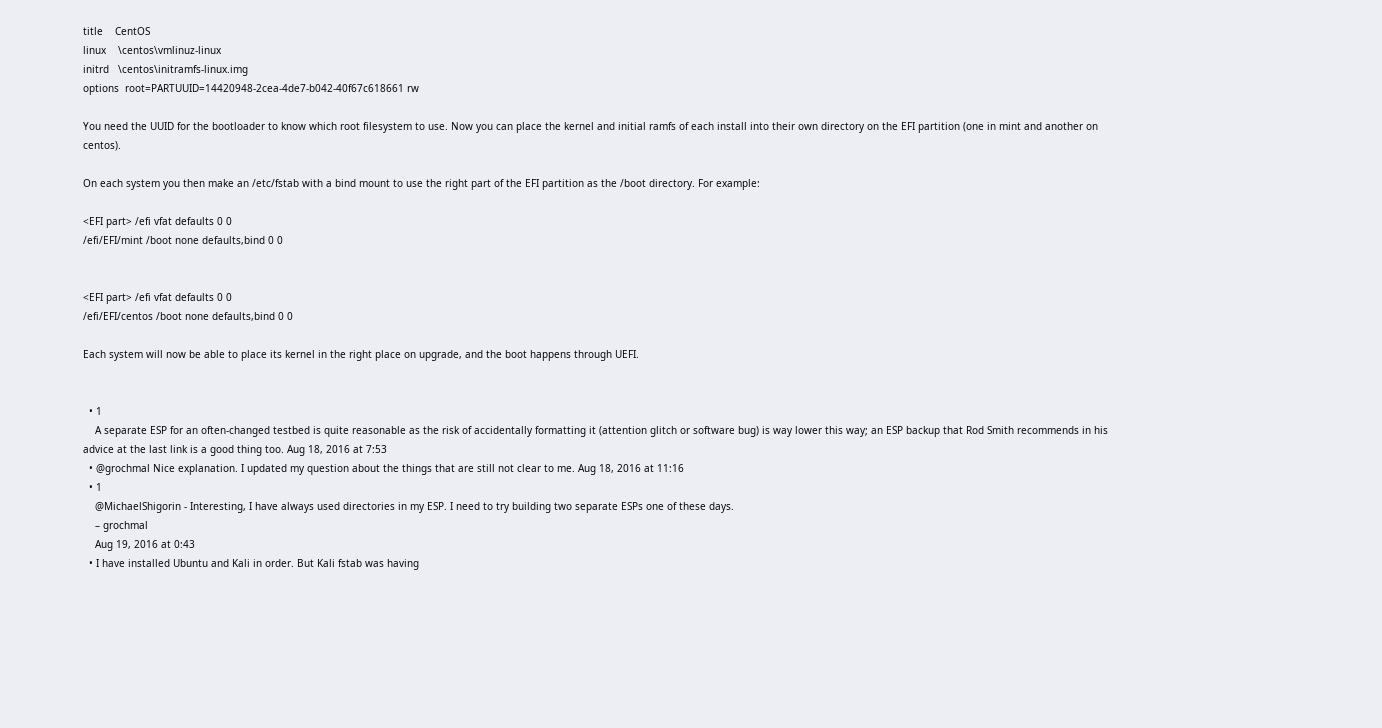title    CentOS
linux    \centos\vmlinuz-linux
initrd   \centos\initramfs-linux.img
options  root=PARTUUID=14420948-2cea-4de7-b042-40f67c618661 rw

You need the UUID for the bootloader to know which root filesystem to use. Now you can place the kernel and initial ramfs of each install into their own directory on the EFI partition (one in mint and another on centos).

On each system you then make an /etc/fstab with a bind mount to use the right part of the EFI partition as the /boot directory. For example:

<EFI part> /efi vfat defaults 0 0
/efi/EFI/mint /boot none defaults,bind 0 0


<EFI part> /efi vfat defaults 0 0
/efi/EFI/centos /boot none defaults,bind 0 0

Each system will now be able to place its kernel in the right place on upgrade, and the boot happens through UEFI.


  • 1
    A separate ESP for an often-changed testbed is quite reasonable as the risk of accidentally formatting it (attention glitch or software bug) is way lower this way; an ESP backup that Rod Smith recommends in his advice at the last link is a good thing too. Aug 18, 2016 at 7:53
  • @grochmal Nice explanation. I updated my question about the things that are still not clear to me. Aug 18, 2016 at 11:16
  • 1
    @MichaelShigorin - Interesting, I have always used directories in my ESP. I need to try building two separate ESPs one of these days.
    – grochmal
    Aug 19, 2016 at 0:43
  • I have installed Ubuntu and Kali in order. But Kali fstab was having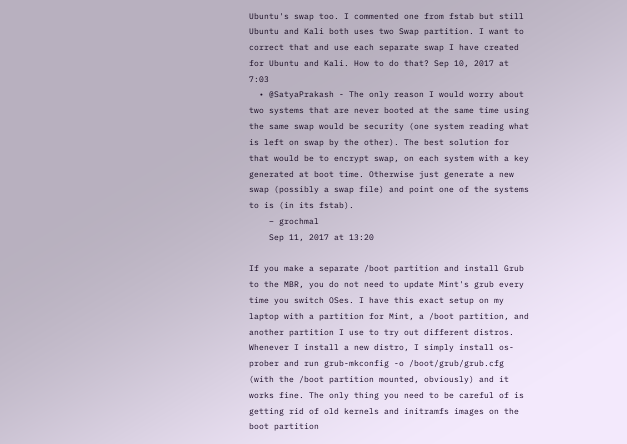Ubuntu's swap too. I commented one from fstab but still Ubuntu and Kali both uses two Swap partition. I want to correct that and use each separate swap I have created for Ubuntu and Kali. How to do that? Sep 10, 2017 at 7:03
  • @SatyaPrakash - The only reason I would worry about two systems that are never booted at the same time using the same swap would be security (one system reading what is left on swap by the other). The best solution for that would be to encrypt swap, on each system with a key generated at boot time. Otherwise just generate a new swap (possibly a swap file) and point one of the systems to is (in its fstab).
    – grochmal
    Sep 11, 2017 at 13:20

If you make a separate /boot partition and install Grub to the MBR, you do not need to update Mint's grub every time you switch OSes. I have this exact setup on my laptop with a partition for Mint, a /boot partition, and another partition I use to try out different distros. Whenever I install a new distro, I simply install os-prober and run grub-mkconfig -o /boot/grub/grub.cfg (with the /boot partition mounted, obviously) and it works fine. The only thing you need to be careful of is getting rid of old kernels and initramfs images on the boot partition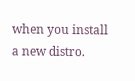when you install a new distro.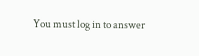You must log in to answer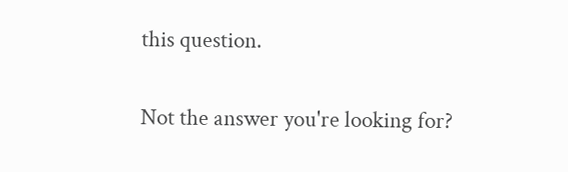this question.

Not the answer you're looking for?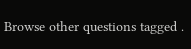Browse other questions tagged .